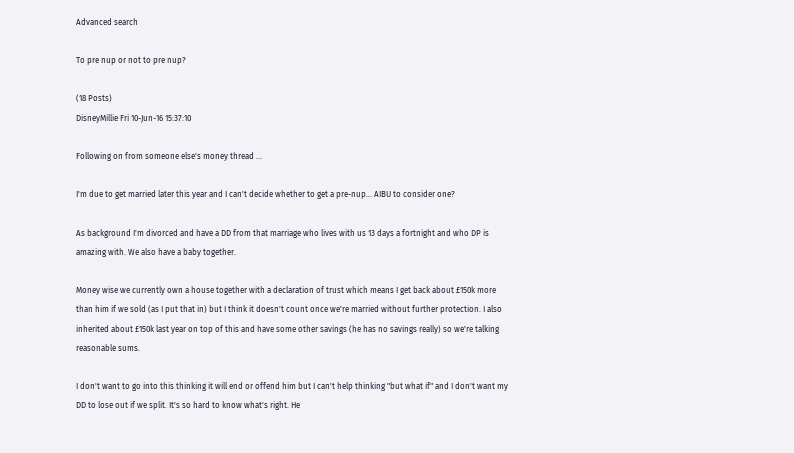Advanced search

To pre nup or not to pre nup?

(18 Posts)
DisneyMillie Fri 10-Jun-16 15:37:10

Following on from someone else's money thread ...

I'm due to get married later this year and I can't decide whether to get a pre-nup... AIBU to consider one?

As background I'm divorced and have a DD from that marriage who lives with us 13 days a fortnight and who DP is amazing with. We also have a baby together.

Money wise we currently own a house together with a declaration of trust which means I get back about £150k more than him if we sold (as I put that in) but I think it doesn't count once we're married without further protection. I also inherited about £150k last year on top of this and have some other savings (he has no savings really) so we're talking reasonable sums.

I don't want to go into this thinking it will end or offend him but I can't help thinking "but what if" and I don't want my DD to lose out if we split. It's so hard to know what's right. He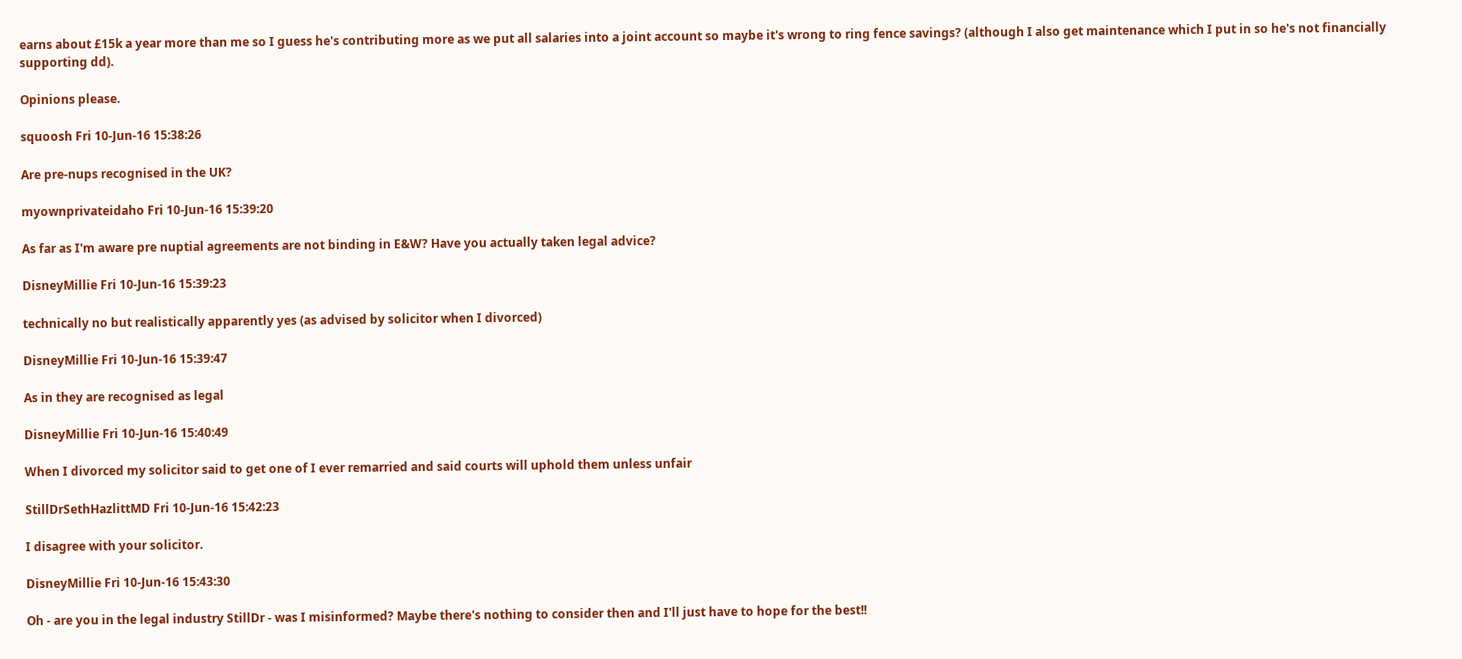earns about £15k a year more than me so I guess he's contributing more as we put all salaries into a joint account so maybe it's wrong to ring fence savings? (although I also get maintenance which I put in so he's not financially supporting dd).

Opinions please.

squoosh Fri 10-Jun-16 15:38:26

Are pre-nups recognised in the UK?

myownprivateidaho Fri 10-Jun-16 15:39:20

As far as I'm aware pre nuptial agreements are not binding in E&W? Have you actually taken legal advice?

DisneyMillie Fri 10-Jun-16 15:39:23

technically no but realistically apparently yes (as advised by solicitor when I divorced)

DisneyMillie Fri 10-Jun-16 15:39:47

As in they are recognised as legal

DisneyMillie Fri 10-Jun-16 15:40:49

When I divorced my solicitor said to get one of I ever remarried and said courts will uphold them unless unfair

StillDrSethHazlittMD Fri 10-Jun-16 15:42:23

I disagree with your solicitor.

DisneyMillie Fri 10-Jun-16 15:43:30

Oh - are you in the legal industry StillDr - was I misinformed? Maybe there's nothing to consider then and I'll just have to hope for the best!!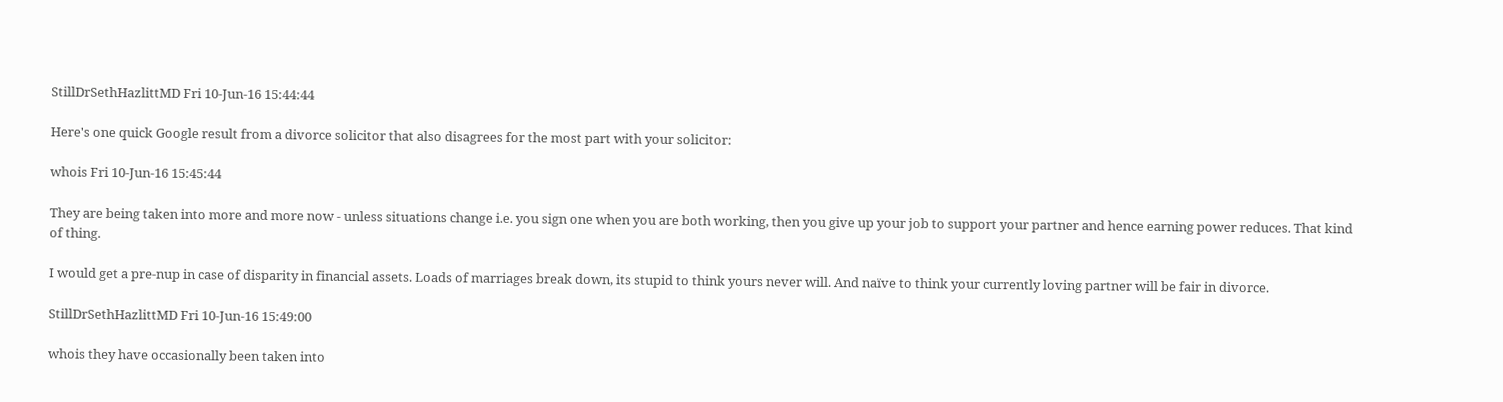StillDrSethHazlittMD Fri 10-Jun-16 15:44:44

Here's one quick Google result from a divorce solicitor that also disagrees for the most part with your solicitor:

whois Fri 10-Jun-16 15:45:44

They are being taken into more and more now - unless situations change i.e. you sign one when you are both working, then you give up your job to support your partner and hence earning power reduces. That kind of thing.

I would get a pre-nup in case of disparity in financial assets. Loads of marriages break down, its stupid to think yours never will. And naïve to think your currently loving partner will be fair in divorce.

StillDrSethHazlittMD Fri 10-Jun-16 15:49:00

whois they have occasionally been taken into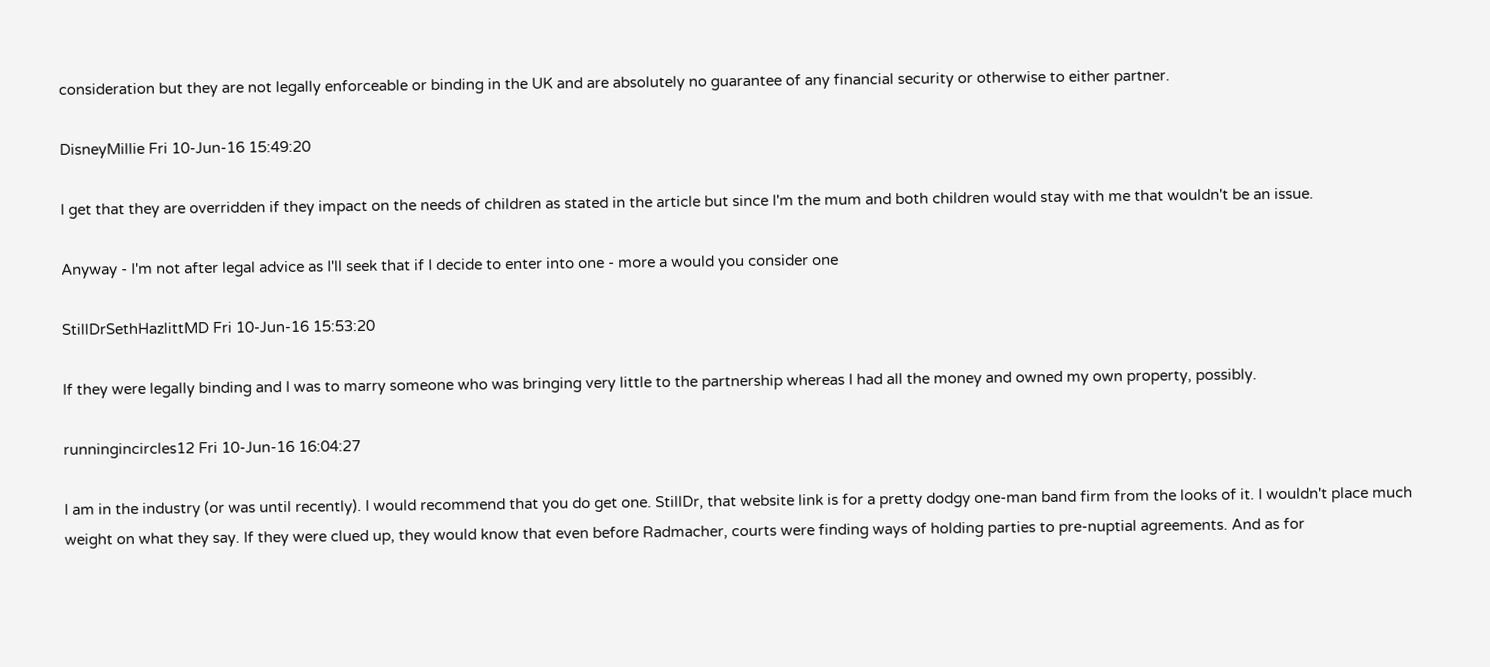consideration but they are not legally enforceable or binding in the UK and are absolutely no guarantee of any financial security or otherwise to either partner.

DisneyMillie Fri 10-Jun-16 15:49:20

I get that they are overridden if they impact on the needs of children as stated in the article but since I'm the mum and both children would stay with me that wouldn't be an issue.

Anyway - I'm not after legal advice as I'll seek that if I decide to enter into one - more a would you consider one

StillDrSethHazlittMD Fri 10-Jun-16 15:53:20

If they were legally binding and I was to marry someone who was bringing very little to the partnership whereas I had all the money and owned my own property, possibly.

runningincircles12 Fri 10-Jun-16 16:04:27

I am in the industry (or was until recently). I would recommend that you do get one. StillDr, that website link is for a pretty dodgy one-man band firm from the looks of it. I wouldn't place much weight on what they say. If they were clued up, they would know that even before Radmacher, courts were finding ways of holding parties to pre-nuptial agreements. And as for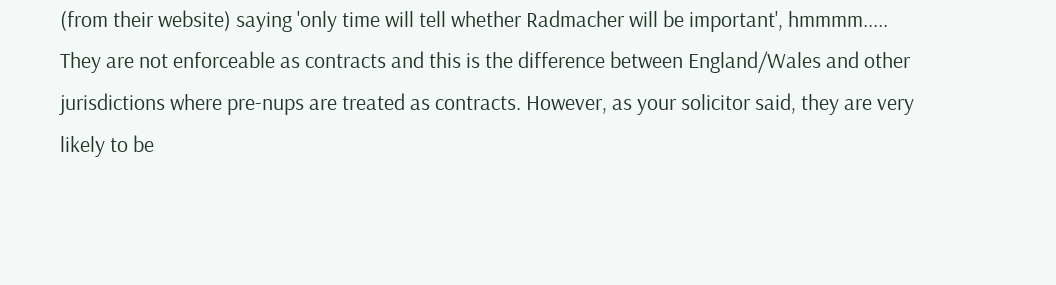(from their website) saying 'only time will tell whether Radmacher will be important', hmmmm.....
They are not enforceable as contracts and this is the difference between England/Wales and other jurisdictions where pre-nups are treated as contracts. However, as your solicitor said, they are very likely to be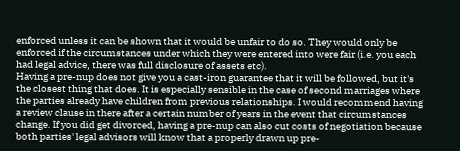enforced unless it can be shown that it would be unfair to do so. They would only be enforced if the circumstances under which they were entered into were fair (i.e. you each had legal advice, there was full disclosure of assets etc).
Having a pre-nup does not give you a cast-iron guarantee that it will be followed, but it's the closest thing that does. It is especially sensible in the case of second marriages where the parties already have children from previous relationships. I would recommend having a review clause in there after a certain number of years in the event that circumstances change. If you did get divorced, having a pre-nup can also cut costs of negotiation because both parties' legal advisors will know that a properly drawn up pre-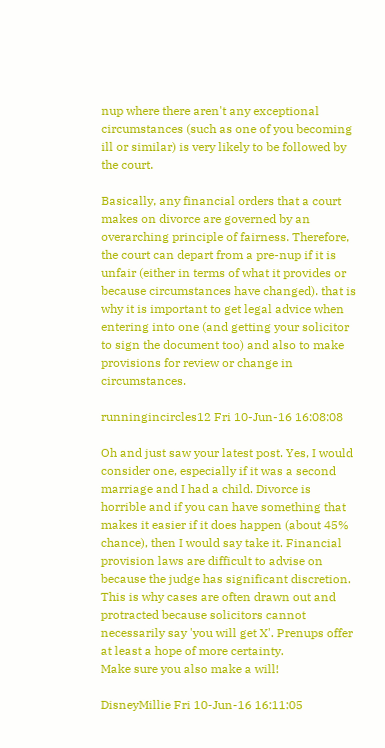nup where there aren't any exceptional circumstances (such as one of you becoming ill or similar) is very likely to be followed by the court.

Basically, any financial orders that a court makes on divorce are governed by an overarching principle of fairness. Therefore, the court can depart from a pre-nup if it is unfair (either in terms of what it provides or because circumstances have changed). that is why it is important to get legal advice when entering into one (and getting your solicitor to sign the document too) and also to make provisions for review or change in circumstances.

runningincircles12 Fri 10-Jun-16 16:08:08

Oh and just saw your latest post. Yes, I would consider one, especially if it was a second marriage and I had a child. Divorce is horrible and if you can have something that makes it easier if it does happen (about 45% chance), then I would say take it. Financial provision laws are difficult to advise on because the judge has significant discretion. This is why cases are often drawn out and protracted because solicitors cannot necessarily say 'you will get X'. Prenups offer at least a hope of more certainty.
Make sure you also make a will!

DisneyMillie Fri 10-Jun-16 16:11:05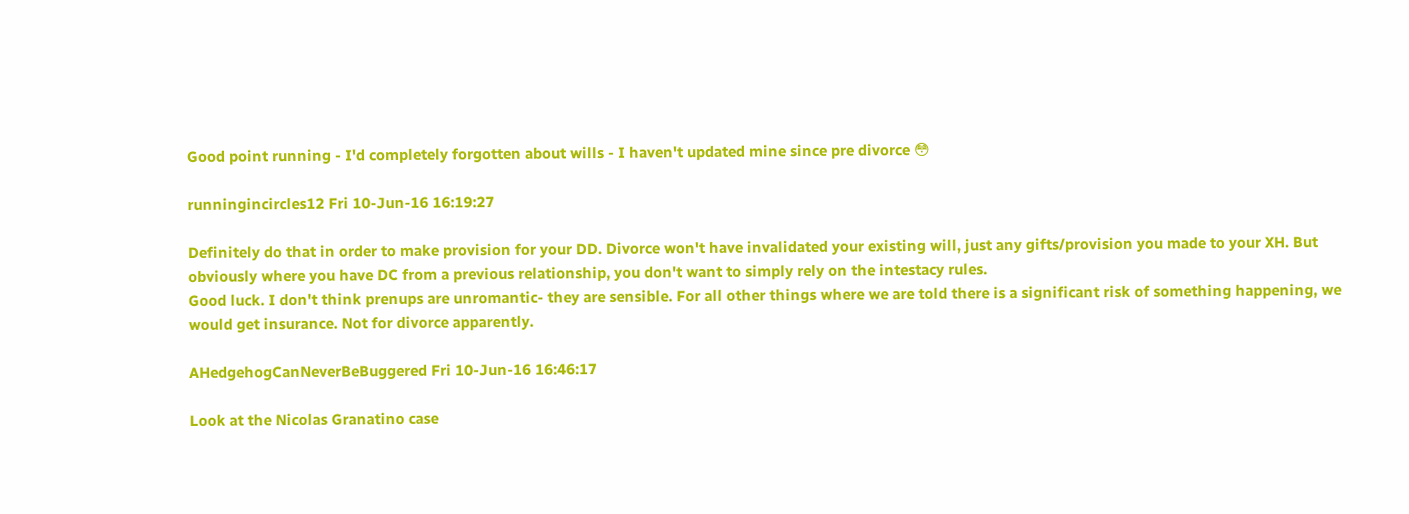Good point running - I'd completely forgotten about wills - I haven't updated mine since pre divorce 😳

runningincircles12 Fri 10-Jun-16 16:19:27

Definitely do that in order to make provision for your DD. Divorce won't have invalidated your existing will, just any gifts/provision you made to your XH. But obviously where you have DC from a previous relationship, you don't want to simply rely on the intestacy rules.
Good luck. I don't think prenups are unromantic- they are sensible. For all other things where we are told there is a significant risk of something happening, we would get insurance. Not for divorce apparently.

AHedgehogCanNeverBeBuggered Fri 10-Jun-16 16:46:17

Look at the Nicolas Granatino case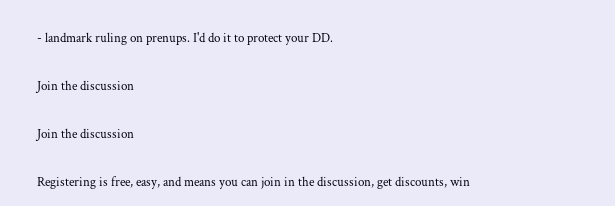- landmark ruling on prenups. I'd do it to protect your DD.

Join the discussion

Join the discussion

Registering is free, easy, and means you can join in the discussion, get discounts, win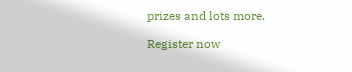prizes and lots more.

Register now